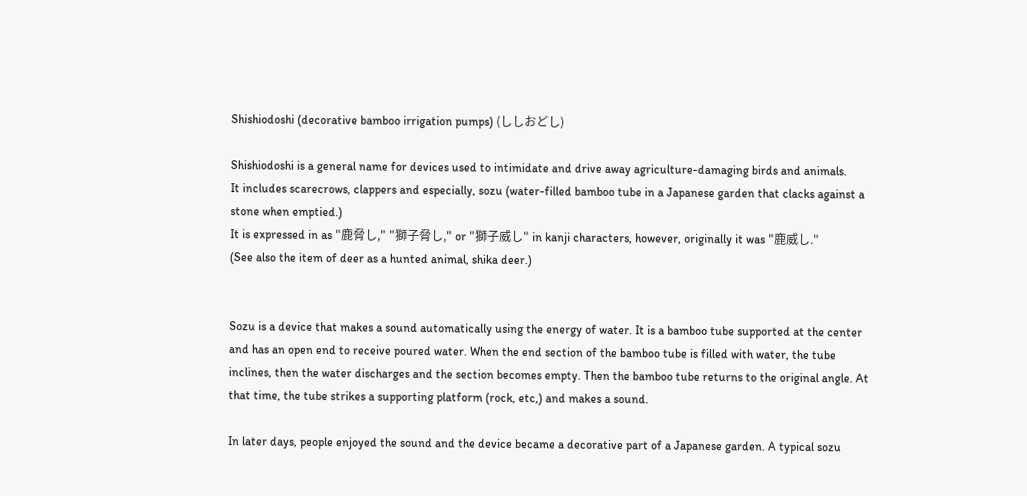Shishiodoshi (decorative bamboo irrigation pumps) (ししおどし)

Shishiodoshi is a general name for devices used to intimidate and drive away agriculture-damaging birds and animals.
It includes scarecrows, clappers and especially, sozu (water-filled bamboo tube in a Japanese garden that clacks against a stone when emptied.)
It is expressed in as "鹿脅し," "獅子脅し," or "獅子威し" in kanji characters, however, originally it was "鹿威し."
(See also the item of deer as a hunted animal, shika deer.)


Sozu is a device that makes a sound automatically using the energy of water. It is a bamboo tube supported at the center and has an open end to receive poured water. When the end section of the bamboo tube is filled with water, the tube inclines, then the water discharges and the section becomes empty. Then the bamboo tube returns to the original angle. At that time, the tube strikes a supporting platform (rock, etc,) and makes a sound.

In later days, people enjoyed the sound and the device became a decorative part of a Japanese garden. A typical sozu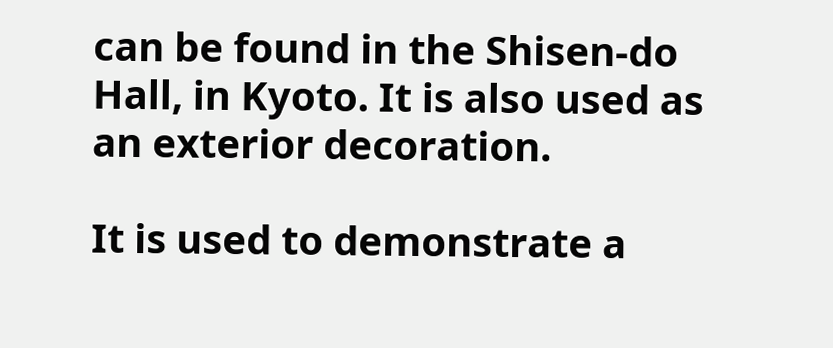can be found in the Shisen-do Hall, in Kyoto. It is also used as an exterior decoration.

It is used to demonstrate a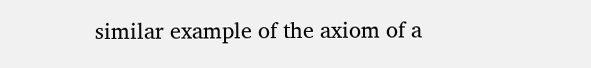similar example of the axiom of a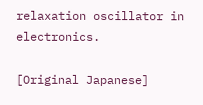relaxation oscillator in electronics.

[Original Japanese]